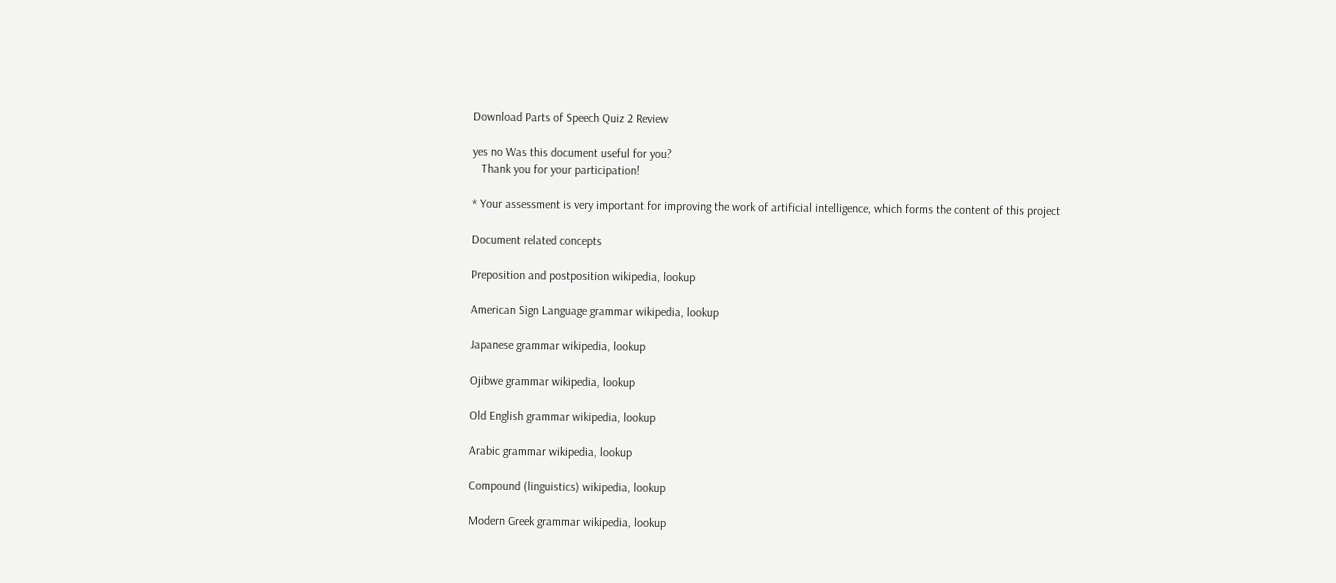Download Parts of Speech Quiz 2 Review

yes no Was this document useful for you?
   Thank you for your participation!

* Your assessment is very important for improving the work of artificial intelligence, which forms the content of this project

Document related concepts

Preposition and postposition wikipedia, lookup

American Sign Language grammar wikipedia, lookup

Japanese grammar wikipedia, lookup

Ojibwe grammar wikipedia, lookup

Old English grammar wikipedia, lookup

Arabic grammar wikipedia, lookup

Compound (linguistics) wikipedia, lookup

Modern Greek grammar wikipedia, lookup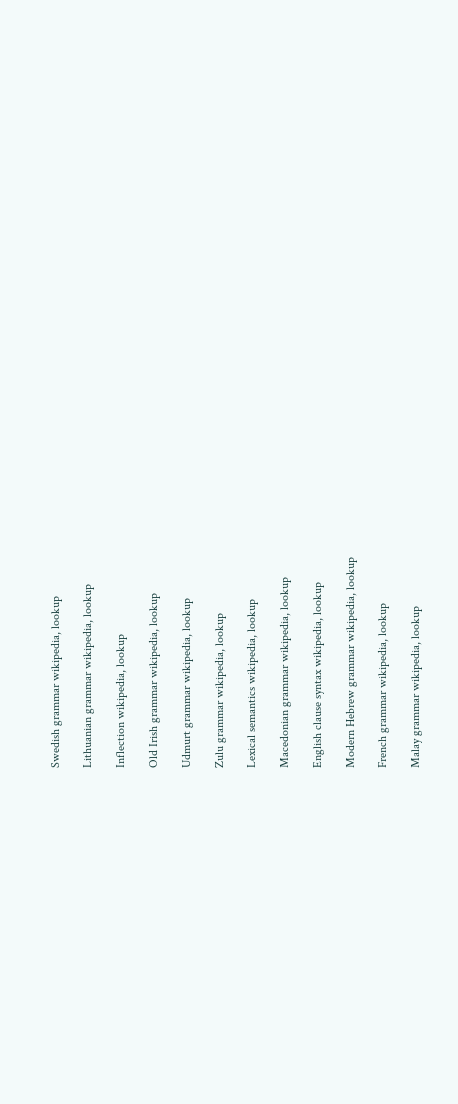Swedish grammar wikipedia, lookup

Lithuanian grammar wikipedia, lookup

Inflection wikipedia, lookup

Old Irish grammar wikipedia, lookup

Udmurt grammar wikipedia, lookup

Zulu grammar wikipedia, lookup

Lexical semantics wikipedia, lookup

Macedonian grammar wikipedia, lookup

English clause syntax wikipedia, lookup

Modern Hebrew grammar wikipedia, lookup

French grammar wikipedia, lookup

Malay grammar wikipedia, lookup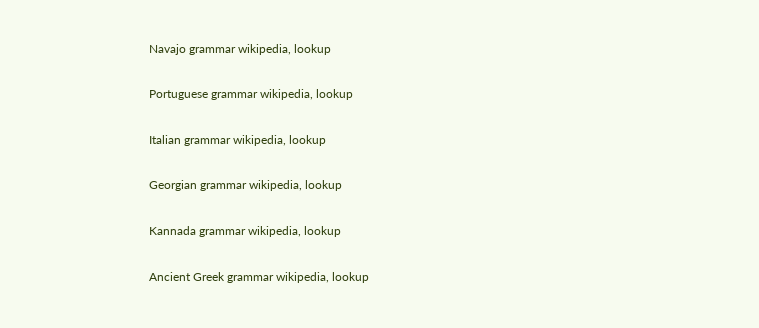Navajo grammar wikipedia, lookup

Portuguese grammar wikipedia, lookup

Italian grammar wikipedia, lookup

Georgian grammar wikipedia, lookup

Kannada grammar wikipedia, lookup

Ancient Greek grammar wikipedia, lookup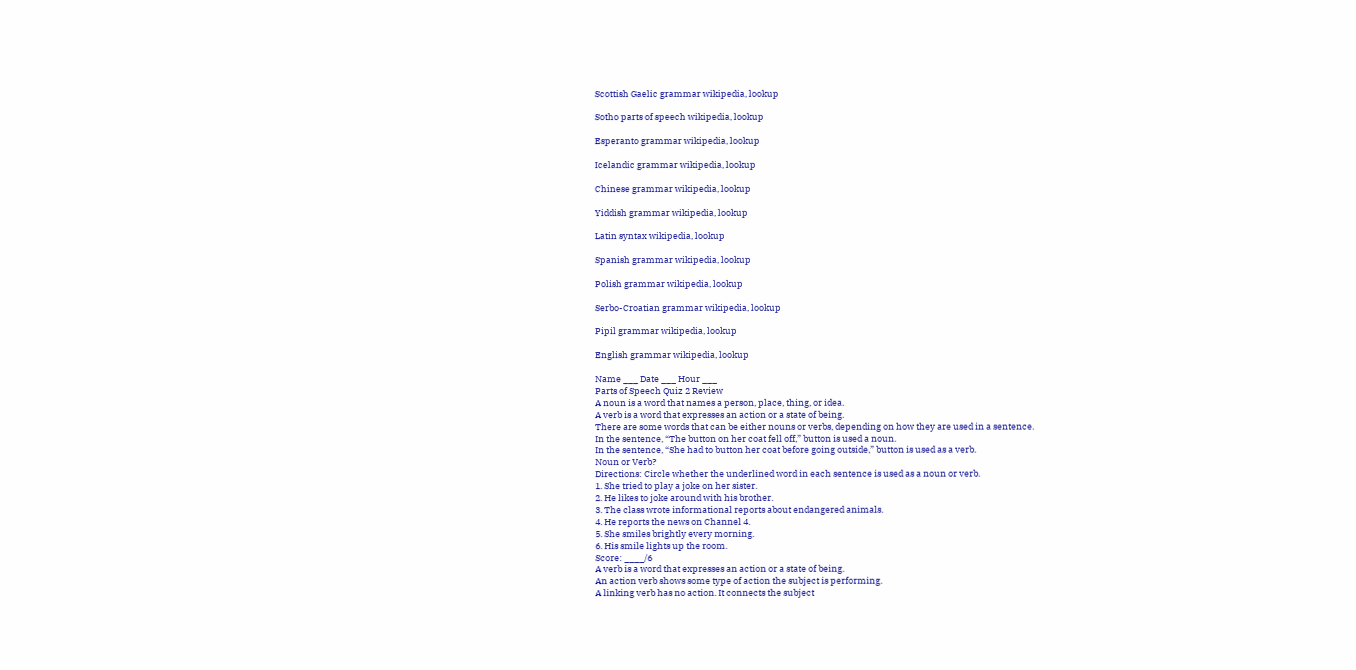Scottish Gaelic grammar wikipedia, lookup

Sotho parts of speech wikipedia, lookup

Esperanto grammar wikipedia, lookup

Icelandic grammar wikipedia, lookup

Chinese grammar wikipedia, lookup

Yiddish grammar wikipedia, lookup

Latin syntax wikipedia, lookup

Spanish grammar wikipedia, lookup

Polish grammar wikipedia, lookup

Serbo-Croatian grammar wikipedia, lookup

Pipil grammar wikipedia, lookup

English grammar wikipedia, lookup

Name ___ Date ___ Hour ___
Parts of Speech Quiz 2 Review
A noun is a word that names a person, place, thing, or idea.
A verb is a word that expresses an action or a state of being.
There are some words that can be either nouns or verbs, depending on how they are used in a sentence.
In the sentence, “The button on her coat fell off,” button is used a noun.
In the sentence, “She had to button her coat before going outside,” button is used as a verb.
Noun or Verb?
Directions: Circle whether the underlined word in each sentence is used as a noun or verb.
1. She tried to play a joke on her sister.
2. He likes to joke around with his brother.
3. The class wrote informational reports about endangered animals.
4. He reports the news on Channel 4.
5. She smiles brightly every morning.
6. His smile lights up the room.
Score: ____/6
A verb is a word that expresses an action or a state of being.
An action verb shows some type of action the subject is performing.
A linking verb has no action. It connects the subject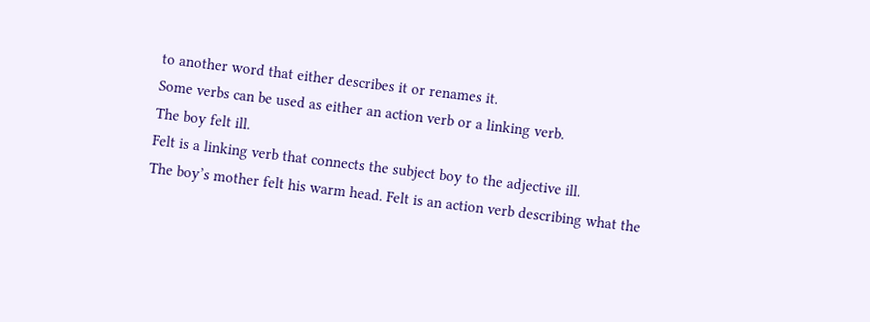to another word that either describes it or renames it.
Some verbs can be used as either an action verb or a linking verb.
The boy felt ill.
Felt is a linking verb that connects the subject boy to the adjective ill.
The boy’s mother felt his warm head. Felt is an action verb describing what the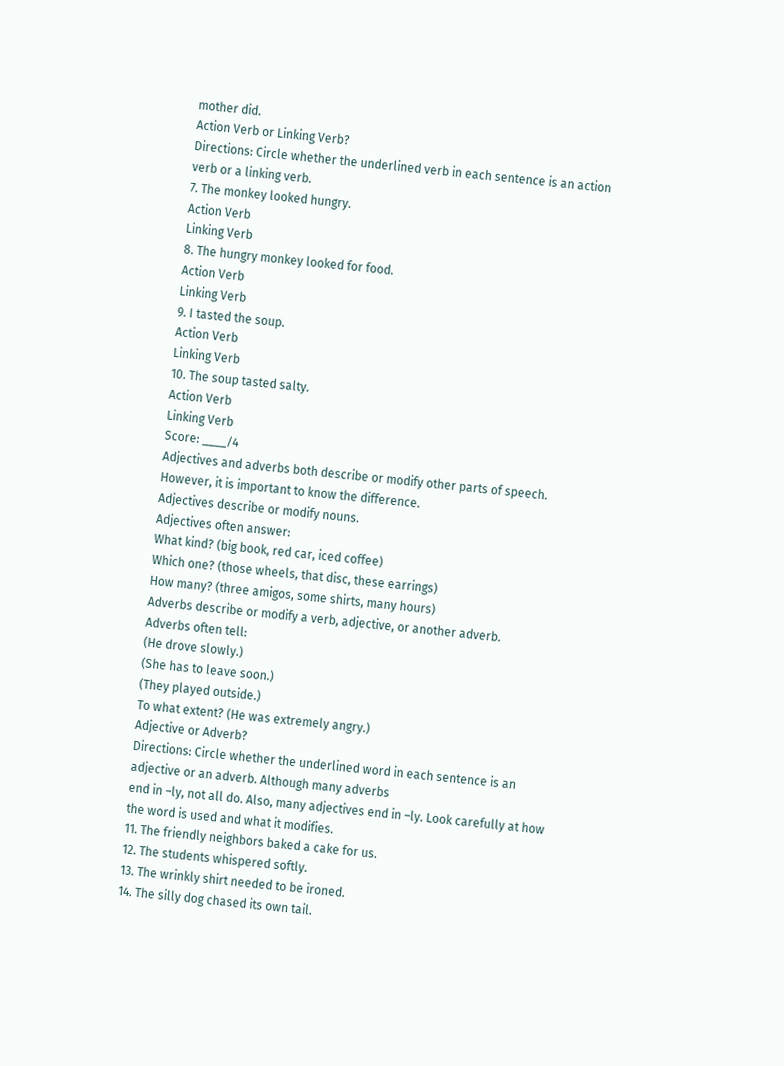mother did.
Action Verb or Linking Verb?
Directions: Circle whether the underlined verb in each sentence is an action verb or a linking verb.
7. The monkey looked hungry.
Action Verb
Linking Verb
8. The hungry monkey looked for food.
Action Verb
Linking Verb
9. I tasted the soup.
Action Verb
Linking Verb
10. The soup tasted salty.
Action Verb
Linking Verb
Score: ____/4
Adjectives and adverbs both describe or modify other parts of speech. However, it is important to know the difference.
Adjectives describe or modify nouns.
Adjectives often answer:
What kind? (big book, red car, iced coffee)
Which one? (those wheels, that disc, these earrings)
How many? (three amigos, some shirts, many hours)
Adverbs describe or modify a verb, adjective, or another adverb.
Adverbs often tell:
(He drove slowly.)
(She has to leave soon.)
(They played outside.)
To what extent? (He was extremely angry.)
Adjective or Adverb?
Directions: Circle whether the underlined word in each sentence is an adjective or an adverb. Although many adverbs
end in –ly, not all do. Also, many adjectives end in –ly. Look carefully at how the word is used and what it modifies.
11. The friendly neighbors baked a cake for us.
12. The students whispered softly.
13. The wrinkly shirt needed to be ironed.
14. The silly dog chased its own tail.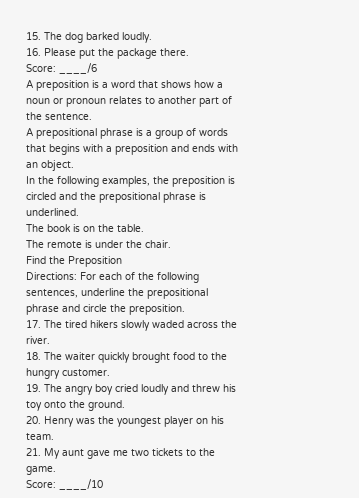15. The dog barked loudly.
16. Please put the package there.
Score: ____/6
A preposition is a word that shows how a noun or pronoun relates to another part of the sentence.
A prepositional phrase is a group of words that begins with a preposition and ends with an object.
In the following examples, the preposition is circled and the prepositional phrase is underlined.
The book is on the table.
The remote is under the chair.
Find the Preposition
Directions: For each of the following sentences, underline the prepositional phrase and circle the preposition.
17. The tired hikers slowly waded across the river.
18. The waiter quickly brought food to the hungry customer.
19. The angry boy cried loudly and threw his toy onto the ground.
20. Henry was the youngest player on his team.
21. My aunt gave me two tickets to the game.
Score: ____/10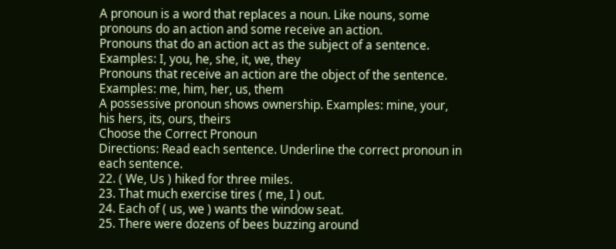A pronoun is a word that replaces a noun. Like nouns, some pronouns do an action and some receive an action.
Pronouns that do an action act as the subject of a sentence. Examples: I, you, he, she, it, we, they
Pronouns that receive an action are the object of the sentence. Examples: me, him, her, us, them
A possessive pronoun shows ownership. Examples: mine, your, his hers, its, ours, theirs
Choose the Correct Pronoun
Directions: Read each sentence. Underline the correct pronoun in each sentence.
22. ( We, Us ) hiked for three miles.
23. That much exercise tires ( me, I ) out.
24. Each of ( us, we ) wants the window seat.
25. There were dozens of bees buzzing around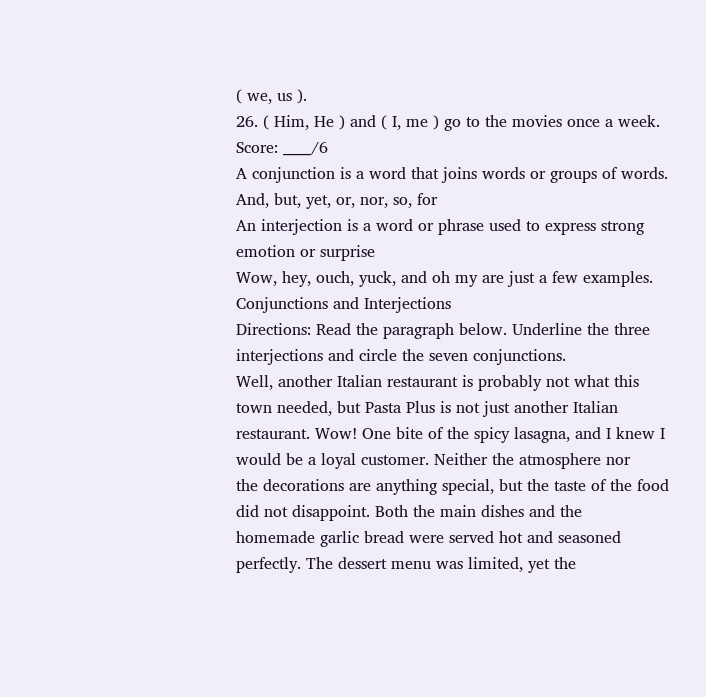( we, us ).
26. ( Him, He ) and ( I, me ) go to the movies once a week.
Score: ____/6
A conjunction is a word that joins words or groups of words.
And, but, yet, or, nor, so, for
An interjection is a word or phrase used to express strong emotion or surprise
Wow, hey, ouch, yuck, and oh my are just a few examples.
Conjunctions and Interjections
Directions: Read the paragraph below. Underline the three interjections and circle the seven conjunctions.
Well, another Italian restaurant is probably not what this town needed, but Pasta Plus is not just another Italian
restaurant. Wow! One bite of the spicy lasagna, and I knew I would be a loyal customer. Neither the atmosphere nor
the decorations are anything special, but the taste of the food did not disappoint. Both the main dishes and the
homemade garlic bread were served hot and seasoned perfectly. The dessert menu was limited, yet the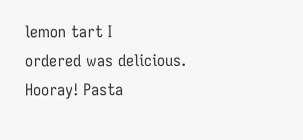lemon tart I
ordered was delicious. Hooray! Pasta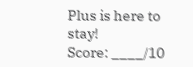Plus is here to stay!
Score: ____/10